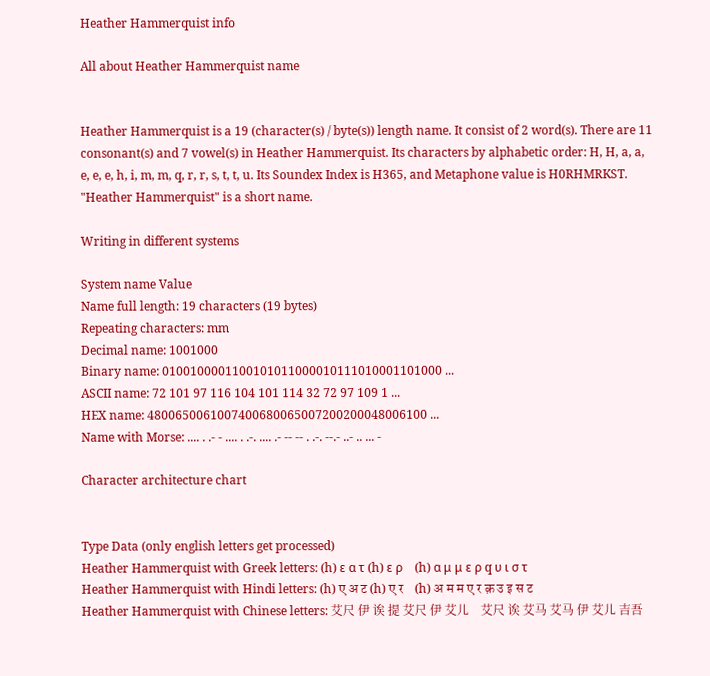Heather Hammerquist info

All about Heather Hammerquist name


Heather Hammerquist is a 19 (character(s) / byte(s)) length name. It consist of 2 word(s). There are 11 consonant(s) and 7 vowel(s) in Heather Hammerquist. Its characters by alphabetic order: H, H, a, a, e, e, e, h, i, m, m, q, r, r, s, t, t, u. Its Soundex Index is H365, and Metaphone value is H0RHMRKST. "Heather Hammerquist" is a short name.

Writing in different systems

System name Value
Name full length: 19 characters (19 bytes)
Repeating characters: mm
Decimal name: 1001000
Binary name: 0100100001100101011000010111010001101000 ...
ASCII name: 72 101 97 116 104 101 114 32 72 97 109 1 ...
HEX name: 4800650061007400680065007200200048006100 ...
Name with Morse: .... . .- - .... . .-. .... .- -- -- . .-. --.- ..- .. ... -

Character architecture chart


Type Data (only english letters get processed)
Heather Hammerquist with Greek letters: (h) ε α τ (h) ε ρ    (h) α μ μ ε ρ q υ ι σ τ
Heather Hammerquist with Hindi letters: (h) ए अ ट (h) ए र    (h) अ म म ए र क़ उ इ स ट
Heather Hammerquist with Chinese letters: 艾尺 伊 诶 提 艾尺 伊 艾儿    艾尺 诶 艾马 艾马 伊 艾儿 吉吾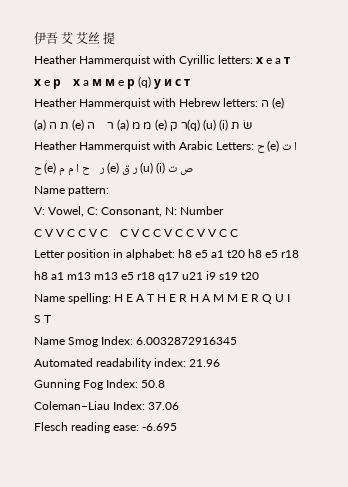伊吾 艾 艾丝 提
Heather Hammerquist with Cyrillic letters: х e a т х e р    х a м м e р (q) у и с т
Heather Hammerquist with Hebrew letters: ה (e) (a) ת ה (e) ר    ה (a) מ מ (e) ר ק(q) (u) (i) שׂ ת
Heather Hammerquist with Arabic Letters: ح (e) ا ت ح (e) ر    ح ا م م (e) ر ق (u) (i) ص ت
Name pattern:
V: Vowel, C: Consonant, N: Number
C V V C C V C    C V C C V C C V V C C
Letter position in alphabet: h8 e5 a1 t20 h8 e5 r18    h8 a1 m13 m13 e5 r18 q17 u21 i9 s19 t20
Name spelling: H E A T H E R H A M M E R Q U I S T
Name Smog Index: 6.0032872916345
Automated readability index: 21.96
Gunning Fog Index: 50.8
Coleman–Liau Index: 37.06
Flesch reading ease: -6.695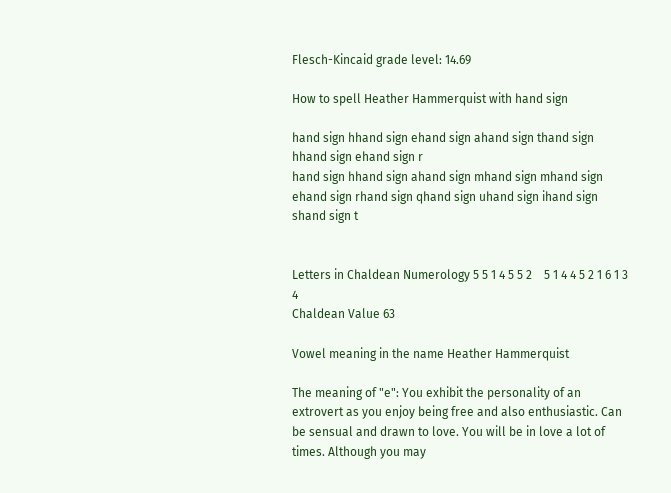Flesch-Kincaid grade level: 14.69

How to spell Heather Hammerquist with hand sign

hand sign hhand sign ehand sign ahand sign thand sign hhand sign ehand sign r
hand sign hhand sign ahand sign mhand sign mhand sign ehand sign rhand sign qhand sign uhand sign ihand sign shand sign t


Letters in Chaldean Numerology 5 5 1 4 5 5 2    5 1 4 4 5 2 1 6 1 3 4
Chaldean Value 63

Vowel meaning in the name Heather Hammerquist

The meaning of "e": You exhibit the personality of an extrovert as you enjoy being free and also enthusiastic. Can be sensual and drawn to love. You will be in love a lot of times. Although you may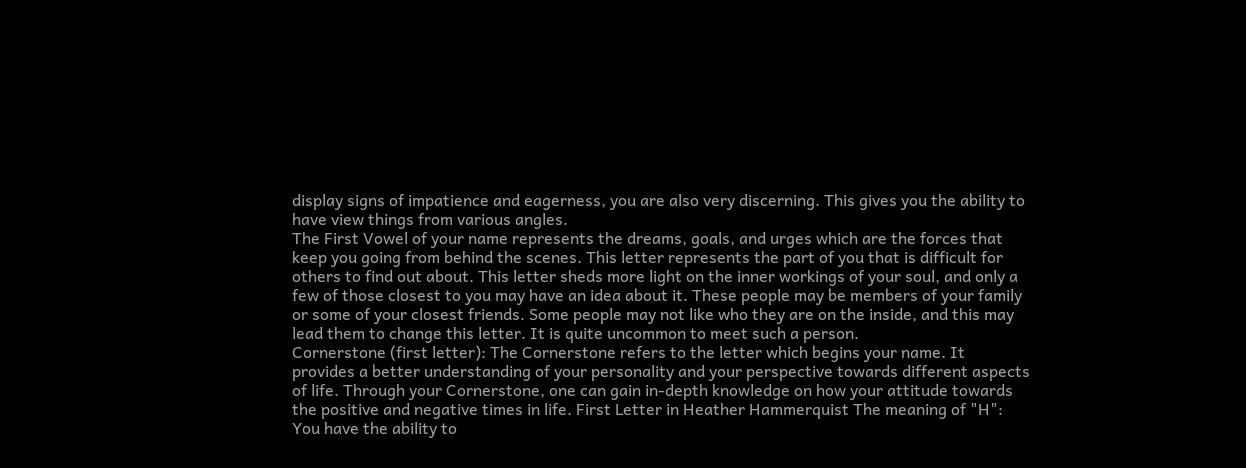display signs of impatience and eagerness, you are also very discerning. This gives you the ability to have view things from various angles.
The First Vowel of your name represents the dreams, goals, and urges which are the forces that keep you going from behind the scenes. This letter represents the part of you that is difficult for others to find out about. This letter sheds more light on the inner workings of your soul, and only a few of those closest to you may have an idea about it. These people may be members of your family or some of your closest friends. Some people may not like who they are on the inside, and this may lead them to change this letter. It is quite uncommon to meet such a person.
Cornerstone (first letter): The Cornerstone refers to the letter which begins your name. It provides a better understanding of your personality and your perspective towards different aspects of life. Through your Cornerstone, one can gain in-depth knowledge on how your attitude towards the positive and negative times in life. First Letter in Heather Hammerquist The meaning of "H": You have the ability to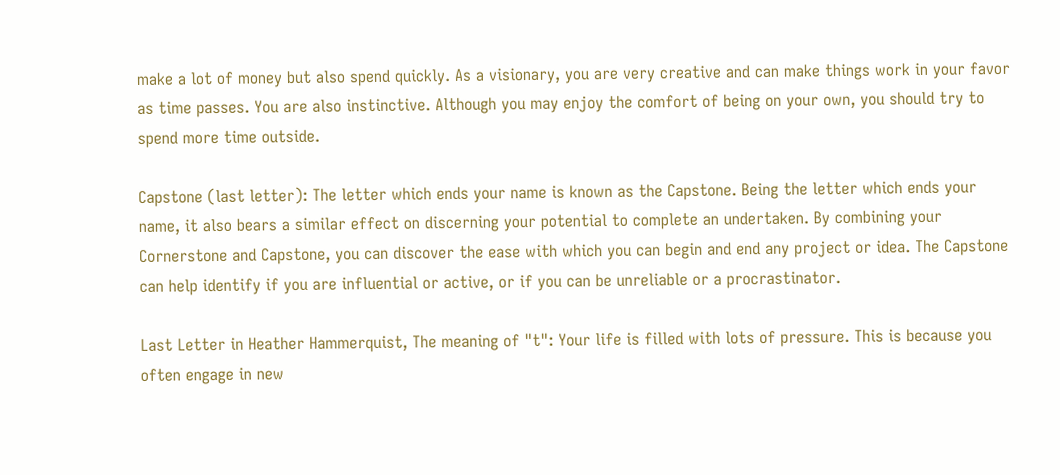make a lot of money but also spend quickly. As a visionary, you are very creative and can make things work in your favor as time passes. You are also instinctive. Although you may enjoy the comfort of being on your own, you should try to spend more time outside.

Capstone (last letter): The letter which ends your name is known as the Capstone. Being the letter which ends your name, it also bears a similar effect on discerning your potential to complete an undertaken. By combining your Cornerstone and Capstone, you can discover the ease with which you can begin and end any project or idea. The Capstone can help identify if you are influential or active, or if you can be unreliable or a procrastinator.

Last Letter in Heather Hammerquist, The meaning of "t": Your life is filled with lots of pressure. This is because you often engage in new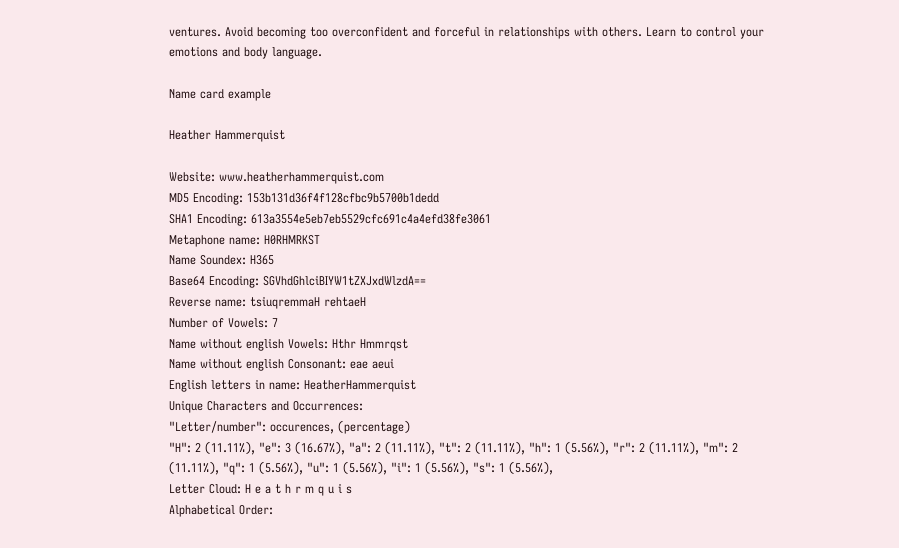ventures. Avoid becoming too overconfident and forceful in relationships with others. Learn to control your emotions and body language.

Name card example

Heather Hammerquist

Website: www.heatherhammerquist.com
MD5 Encoding: 153b131d36f4f128cfbc9b5700b1dedd
SHA1 Encoding: 613a3554e5eb7eb5529cfc691c4a4efd38fe3061
Metaphone name: H0RHMRKST
Name Soundex: H365
Base64 Encoding: SGVhdGhlciBIYW1tZXJxdWlzdA==
Reverse name: tsiuqremmaH rehtaeH
Number of Vowels: 7
Name without english Vowels: Hthr Hmmrqst
Name without english Consonant: eae aeui
English letters in name: HeatherHammerquist
Unique Characters and Occurrences:
"Letter/number": occurences, (percentage)
"H": 2 (11.11%), "e": 3 (16.67%), "a": 2 (11.11%), "t": 2 (11.11%), "h": 1 (5.56%), "r": 2 (11.11%), "m": 2 (11.11%), "q": 1 (5.56%), "u": 1 (5.56%), "i": 1 (5.56%), "s": 1 (5.56%),
Letter Cloud: H e a t h r m q u i s
Alphabetical Order: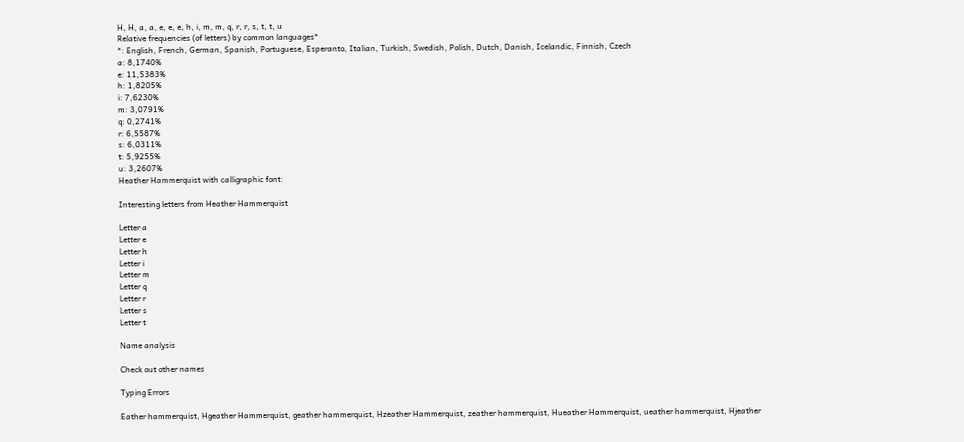H, H, a, a, e, e, e, h, i, m, m, q, r, r, s, t, t, u
Relative frequencies (of letters) by common languages*
*: English, French, German, Spanish, Portuguese, Esperanto, Italian, Turkish, Swedish, Polish, Dutch, Danish, Icelandic, Finnish, Czech
a: 8,1740%
e: 11,5383%
h: 1,8205%
i: 7,6230%
m: 3,0791%
q: 0,2741%
r: 6,5587%
s: 6,0311%
t: 5,9255%
u: 3,2607%
Heather Hammerquist with calligraphic font:

Interesting letters from Heather Hammerquist

Letter a
Letter e
Letter h
Letter i
Letter m
Letter q
Letter r
Letter s
Letter t

Name analysis

Check out other names

Typing Errors

Eather hammerquist, Hgeather Hammerquist, geather hammerquist, Hzeather Hammerquist, zeather hammerquist, Hueather Hammerquist, ueather hammerquist, Hjeather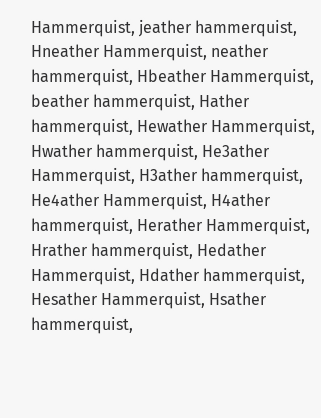Hammerquist, jeather hammerquist, Hneather Hammerquist, neather hammerquist, Hbeather Hammerquist, beather hammerquist, Hather hammerquist, Hewather Hammerquist, Hwather hammerquist, He3ather Hammerquist, H3ather hammerquist, He4ather Hammerquist, H4ather hammerquist, Herather Hammerquist, Hrather hammerquist, Hedather Hammerquist, Hdather hammerquist, Hesather Hammerquist, Hsather hammerquist,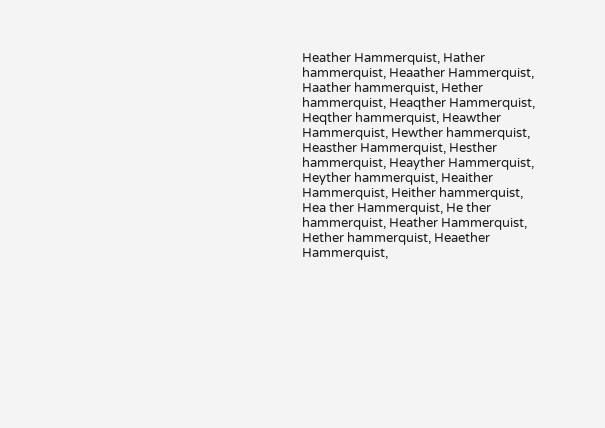Heather Hammerquist, Hather hammerquist, Heaather Hammerquist, Haather hammerquist, Hether hammerquist, Heaqther Hammerquist, Heqther hammerquist, Heawther Hammerquist, Hewther hammerquist, Heasther Hammerquist, Hesther hammerquist, Heayther Hammerquist, Heyther hammerquist, Heaither Hammerquist, Heither hammerquist, Hea ther Hammerquist, He ther hammerquist, Heather Hammerquist, Hether hammerquist, Heaether Hammerquist,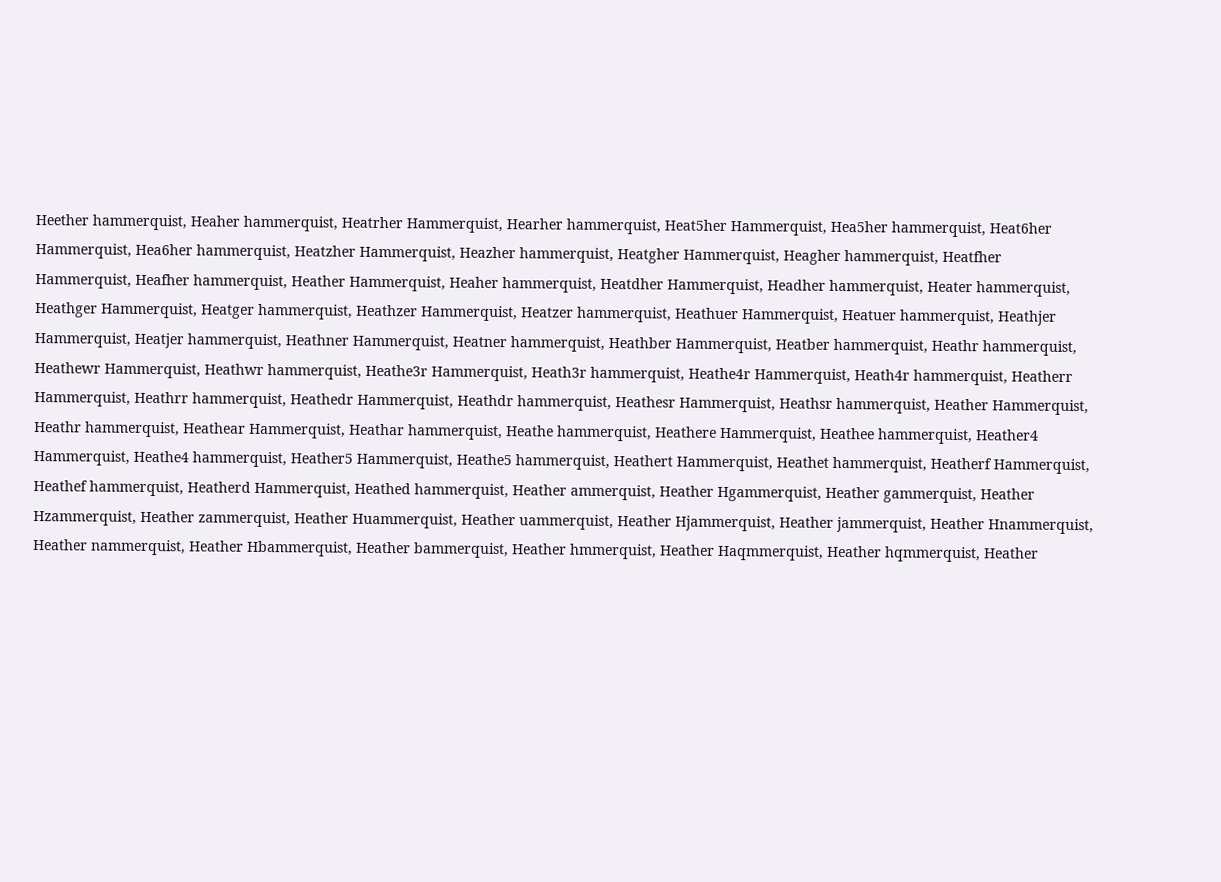Heether hammerquist, Heaher hammerquist, Heatrher Hammerquist, Hearher hammerquist, Heat5her Hammerquist, Hea5her hammerquist, Heat6her Hammerquist, Hea6her hammerquist, Heatzher Hammerquist, Heazher hammerquist, Heatgher Hammerquist, Heagher hammerquist, Heatfher Hammerquist, Heafher hammerquist, Heather Hammerquist, Heaher hammerquist, Heatdher Hammerquist, Headher hammerquist, Heater hammerquist, Heathger Hammerquist, Heatger hammerquist, Heathzer Hammerquist, Heatzer hammerquist, Heathuer Hammerquist, Heatuer hammerquist, Heathjer Hammerquist, Heatjer hammerquist, Heathner Hammerquist, Heatner hammerquist, Heathber Hammerquist, Heatber hammerquist, Heathr hammerquist, Heathewr Hammerquist, Heathwr hammerquist, Heathe3r Hammerquist, Heath3r hammerquist, Heathe4r Hammerquist, Heath4r hammerquist, Heatherr Hammerquist, Heathrr hammerquist, Heathedr Hammerquist, Heathdr hammerquist, Heathesr Hammerquist, Heathsr hammerquist, Heather Hammerquist, Heathr hammerquist, Heathear Hammerquist, Heathar hammerquist, Heathe hammerquist, Heathere Hammerquist, Heathee hammerquist, Heather4 Hammerquist, Heathe4 hammerquist, Heather5 Hammerquist, Heathe5 hammerquist, Heathert Hammerquist, Heathet hammerquist, Heatherf Hammerquist, Heathef hammerquist, Heatherd Hammerquist, Heathed hammerquist, Heather ammerquist, Heather Hgammerquist, Heather gammerquist, Heather Hzammerquist, Heather zammerquist, Heather Huammerquist, Heather uammerquist, Heather Hjammerquist, Heather jammerquist, Heather Hnammerquist, Heather nammerquist, Heather Hbammerquist, Heather bammerquist, Heather hmmerquist, Heather Haqmmerquist, Heather hqmmerquist, Heather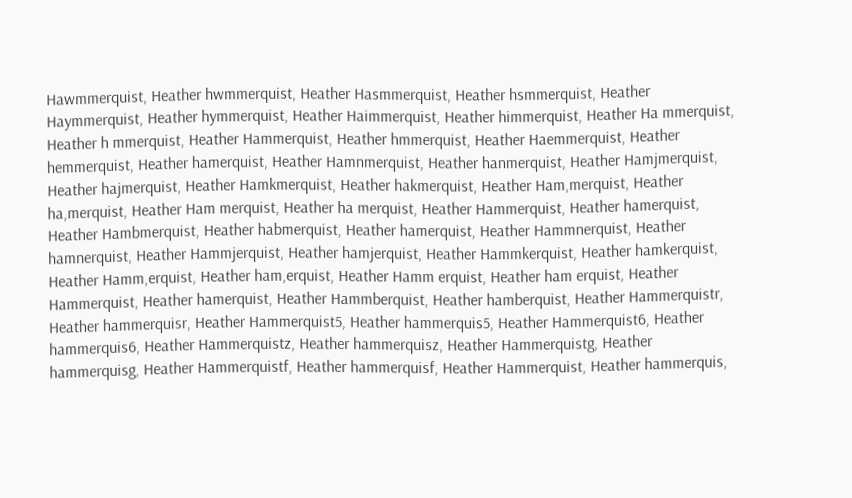Hawmmerquist, Heather hwmmerquist, Heather Hasmmerquist, Heather hsmmerquist, Heather Haymmerquist, Heather hymmerquist, Heather Haimmerquist, Heather himmerquist, Heather Ha mmerquist, Heather h mmerquist, Heather Hammerquist, Heather hmmerquist, Heather Haemmerquist, Heather hemmerquist, Heather hamerquist, Heather Hamnmerquist, Heather hanmerquist, Heather Hamjmerquist, Heather hajmerquist, Heather Hamkmerquist, Heather hakmerquist, Heather Ham,merquist, Heather ha,merquist, Heather Ham merquist, Heather ha merquist, Heather Hammerquist, Heather hamerquist, Heather Hambmerquist, Heather habmerquist, Heather hamerquist, Heather Hammnerquist, Heather hamnerquist, Heather Hammjerquist, Heather hamjerquist, Heather Hammkerquist, Heather hamkerquist, Heather Hamm,erquist, Heather ham,erquist, Heather Hamm erquist, Heather ham erquist, Heather Hammerquist, Heather hamerquist, Heather Hammberquist, Heather hamberquist, Heather Hammerquistr, Heather hammerquisr, Heather Hammerquist5, Heather hammerquis5, Heather Hammerquist6, Heather hammerquis6, Heather Hammerquistz, Heather hammerquisz, Heather Hammerquistg, Heather hammerquisg, Heather Hammerquistf, Heather hammerquisf, Heather Hammerquist, Heather hammerquis,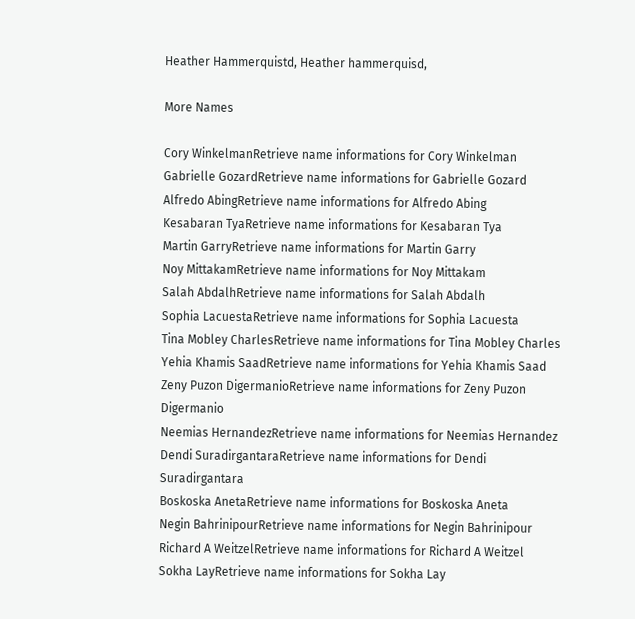Heather Hammerquistd, Heather hammerquisd,

More Names

Cory WinkelmanRetrieve name informations for Cory Winkelman
Gabrielle GozardRetrieve name informations for Gabrielle Gozard
Alfredo AbingRetrieve name informations for Alfredo Abing
Kesabaran TyaRetrieve name informations for Kesabaran Tya
Martin GarryRetrieve name informations for Martin Garry
Noy MittakamRetrieve name informations for Noy Mittakam
Salah AbdalhRetrieve name informations for Salah Abdalh
Sophia LacuestaRetrieve name informations for Sophia Lacuesta
Tina Mobley CharlesRetrieve name informations for Tina Mobley Charles
Yehia Khamis SaadRetrieve name informations for Yehia Khamis Saad
Zeny Puzon DigermanioRetrieve name informations for Zeny Puzon Digermanio
Neemias HernandezRetrieve name informations for Neemias Hernandez
Dendi SuradirgantaraRetrieve name informations for Dendi Suradirgantara
Boskoska AnetaRetrieve name informations for Boskoska Aneta
Negin BahrinipourRetrieve name informations for Negin Bahrinipour
Richard A WeitzelRetrieve name informations for Richard A Weitzel
Sokha LayRetrieve name informations for Sokha Lay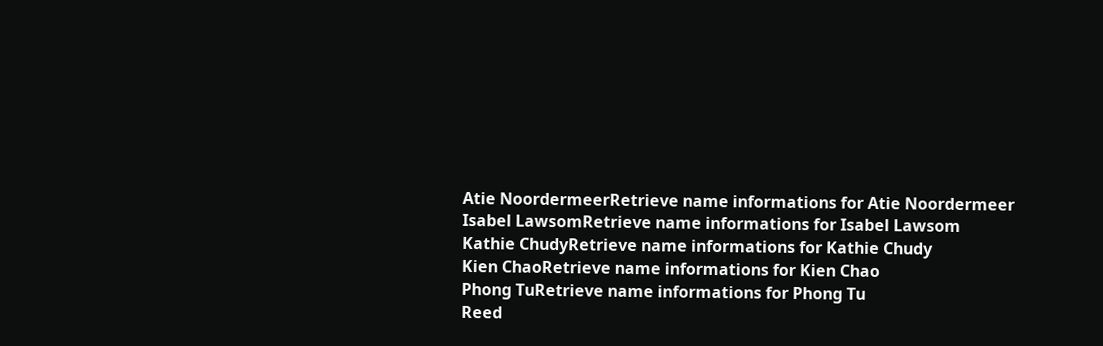Atie NoordermeerRetrieve name informations for Atie Noordermeer
Isabel LawsomRetrieve name informations for Isabel Lawsom
Kathie ChudyRetrieve name informations for Kathie Chudy
Kien ChaoRetrieve name informations for Kien Chao
Phong TuRetrieve name informations for Phong Tu
Reed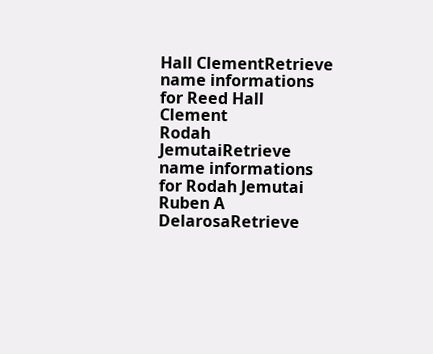Hall ClementRetrieve name informations for Reed Hall Clement
Rodah JemutaiRetrieve name informations for Rodah Jemutai
Ruben A DelarosaRetrieve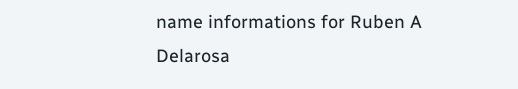name informations for Ruben A Delarosa